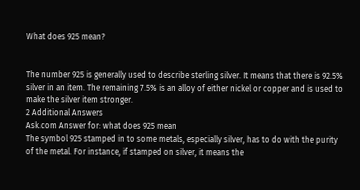What does 925 mean?


The number 925 is generally used to describe sterling silver. It means that there is 92.5% silver in an item. The remaining 7.5% is an alloy of either nickel or copper and is used to make the silver item stronger.
2 Additional Answers
Ask.com Answer for: what does 925 mean
The symbol 925 stamped in to some metals, especially silver, has to do with the purity of the metal. For instance, if stamped on silver, it means the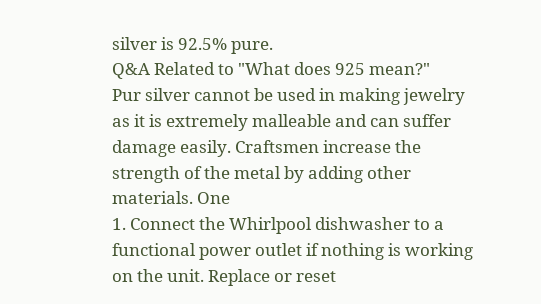silver is 92.5% pure.
Q&A Related to "What does 925 mean?"
Pur silver cannot be used in making jewelry as it is extremely malleable and can suffer damage easily. Craftsmen increase the strength of the metal by adding other materials. One
1. Connect the Whirlpool dishwasher to a functional power outlet if nothing is working on the unit. Replace or reset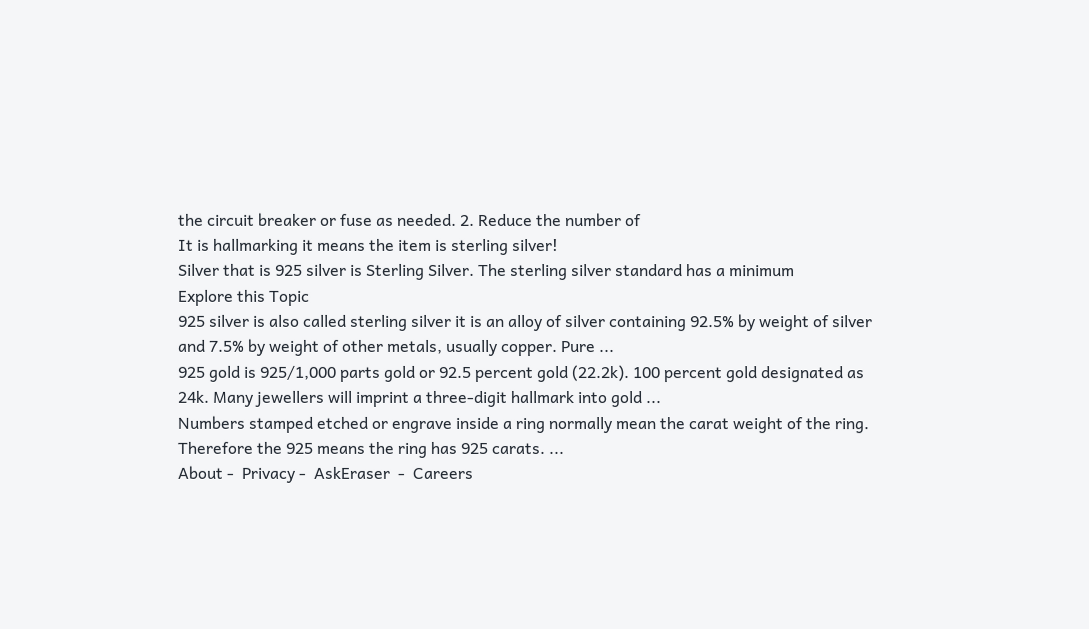the circuit breaker or fuse as needed. 2. Reduce the number of
It is hallmarking it means the item is sterling silver!
Silver that is 925 silver is Sterling Silver. The sterling silver standard has a minimum
Explore this Topic
925 silver is also called sterling silver it is an alloy of silver containing 92.5% by weight of silver and 7.5% by weight of other metals, usually copper. Pure ...
925 gold is 925/1,000 parts gold or 92.5 percent gold (22.2k). 100 percent gold designated as 24k. Many jewellers will imprint a three-digit hallmark into gold ...
Numbers stamped etched or engrave inside a ring normally mean the carat weight of the ring. Therefore the 925 means the ring has 925 carats. ...
About -  Privacy -  AskEraser  -  Careers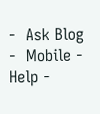-  Ask Blog -  Mobile -  Help -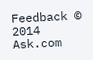Feedback © 2014 Ask.com